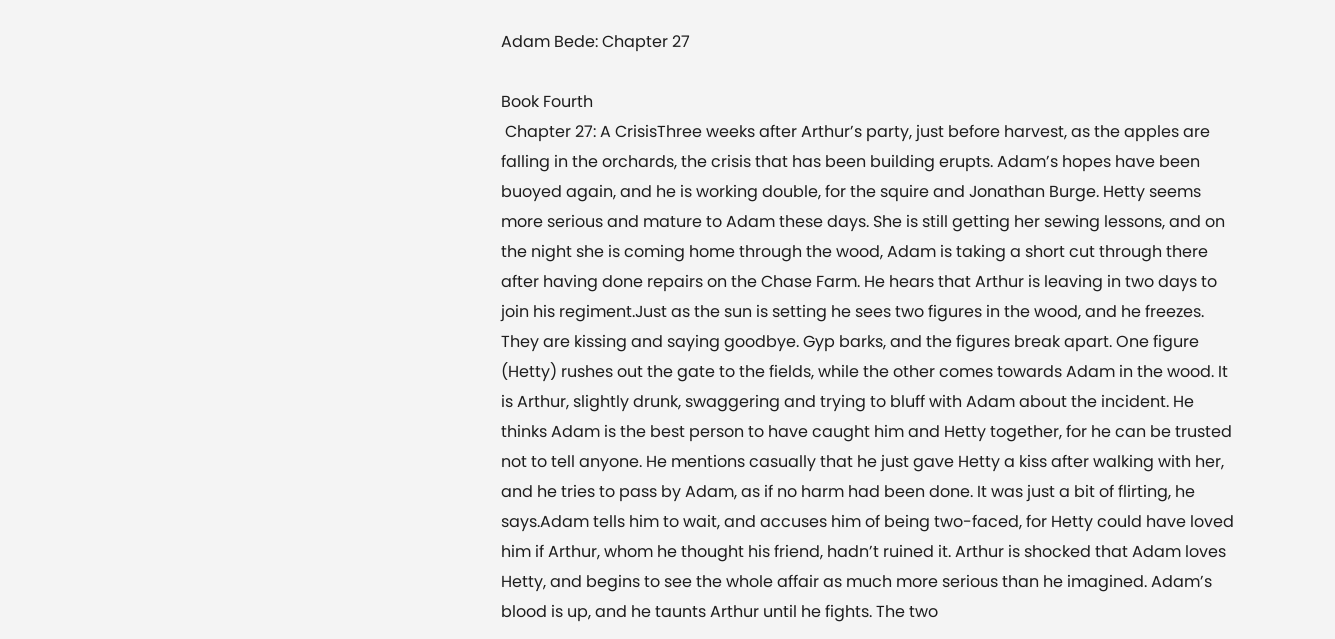Adam Bede: Chapter 27

Book Fourth
 Chapter 27: A CrisisThree weeks after Arthur’s party, just before harvest, as the apples are falling in the orchards, the crisis that has been building erupts. Adam’s hopes have been buoyed again, and he is working double, for the squire and Jonathan Burge. Hetty seems more serious and mature to Adam these days. She is still getting her sewing lessons, and on the night she is coming home through the wood, Adam is taking a short cut through there after having done repairs on the Chase Farm. He hears that Arthur is leaving in two days to join his regiment.Just as the sun is setting he sees two figures in the wood, and he freezes. They are kissing and saying goodbye. Gyp barks, and the figures break apart. One figure (Hetty) rushes out the gate to the fields, while the other comes towards Adam in the wood. It is Arthur, slightly drunk, swaggering and trying to bluff with Adam about the incident. He thinks Adam is the best person to have caught him and Hetty together, for he can be trusted not to tell anyone. He mentions casually that he just gave Hetty a kiss after walking with her, and he tries to pass by Adam, as if no harm had been done. It was just a bit of flirting, he says.Adam tells him to wait, and accuses him of being two-faced, for Hetty could have loved him if Arthur, whom he thought his friend, hadn’t ruined it. Arthur is shocked that Adam loves Hetty, and begins to see the whole affair as much more serious than he imagined. Adam’s blood is up, and he taunts Arthur until he fights. The two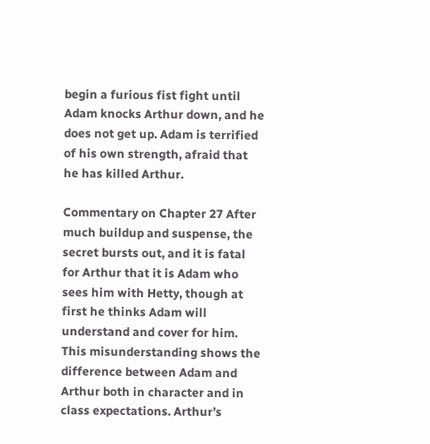begin a furious fist fight until Adam knocks Arthur down, and he does not get up. Adam is terrified of his own strength, afraid that he has killed Arthur.

Commentary on Chapter 27 After much buildup and suspense, the secret bursts out, and it is fatal for Arthur that it is Adam who sees him with Hetty, though at first he thinks Adam will understand and cover for him. This misunderstanding shows the difference between Adam and Arthur both in character and in class expectations. Arthur’s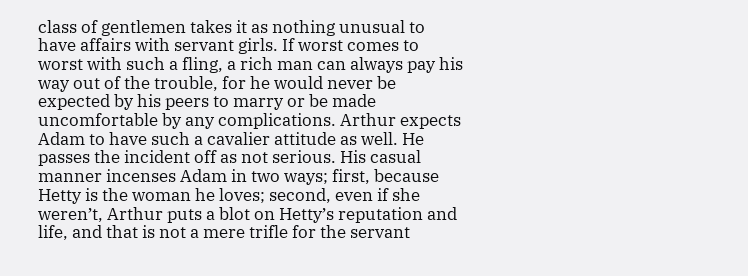class of gentlemen takes it as nothing unusual to have affairs with servant girls. If worst comes to worst with such a fling, a rich man can always pay his way out of the trouble, for he would never be expected by his peers to marry or be made uncomfortable by any complications. Arthur expects Adam to have such a cavalier attitude as well. He passes the incident off as not serious. His casual manner incenses Adam in two ways; first, because Hetty is the woman he loves; second, even if she weren’t, Arthur puts a blot on Hetty’s reputation and life, and that is not a mere trifle for the servant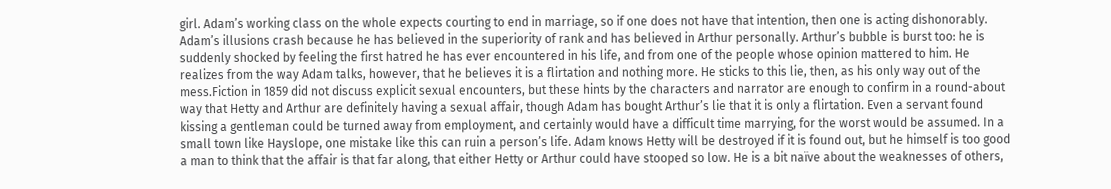girl. Adam’s working class on the whole expects courting to end in marriage, so if one does not have that intention, then one is acting dishonorably. Adam’s illusions crash because he has believed in the superiority of rank and has believed in Arthur personally. Arthur’s bubble is burst too: he is suddenly shocked by feeling the first hatred he has ever encountered in his life, and from one of the people whose opinion mattered to him. He realizes from the way Adam talks, however, that he believes it is a flirtation and nothing more. He sticks to this lie, then, as his only way out of the mess.Fiction in 1859 did not discuss explicit sexual encounters, but these hints by the characters and narrator are enough to confirm in a round-about way that Hetty and Arthur are definitely having a sexual affair, though Adam has bought Arthur’s lie that it is only a flirtation. Even a servant found kissing a gentleman could be turned away from employment, and certainly would have a difficult time marrying, for the worst would be assumed. In a small town like Hayslope, one mistake like this can ruin a person’s life. Adam knows Hetty will be destroyed if it is found out, but he himself is too good a man to think that the affair is that far along, that either Hetty or Arthur could have stooped so low. He is a bit naïve about the weaknesses of others,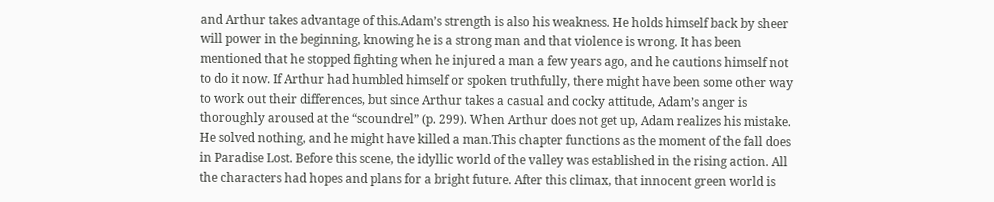and Arthur takes advantage of this.Adam’s strength is also his weakness. He holds himself back by sheer will power in the beginning, knowing he is a strong man and that violence is wrong. It has been mentioned that he stopped fighting when he injured a man a few years ago, and he cautions himself not to do it now. If Arthur had humbled himself or spoken truthfully, there might have been some other way to work out their differences, but since Arthur takes a casual and cocky attitude, Adam’s anger is thoroughly aroused at the “scoundrel” (p. 299). When Arthur does not get up, Adam realizes his mistake. He solved nothing, and he might have killed a man.This chapter functions as the moment of the fall does in Paradise Lost. Before this scene, the idyllic world of the valley was established in the rising action. All the characters had hopes and plans for a bright future. After this climax, that innocent green world is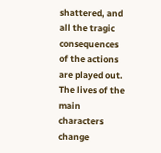shattered, and all the tragic consequences of the actions are played out. The lives of the main characters change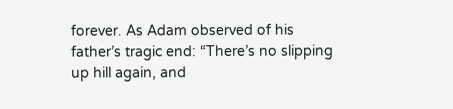forever. As Adam observed of his father’s tragic end: “There’s no slipping up hill again, and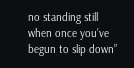no standing still when once you’ve begun to slip down”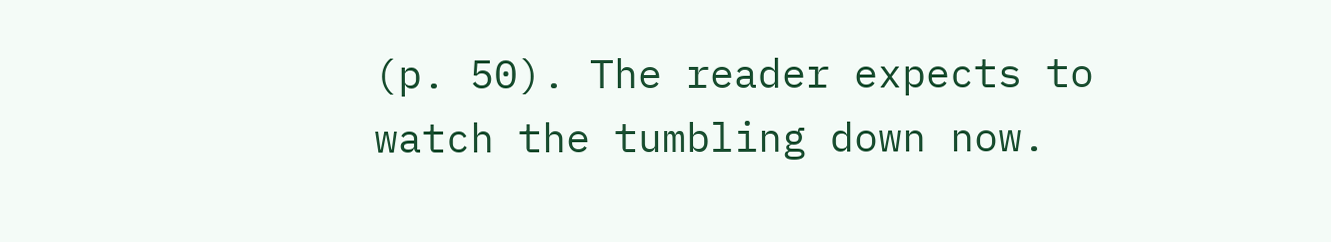(p. 50). The reader expects to watch the tumbling down now.